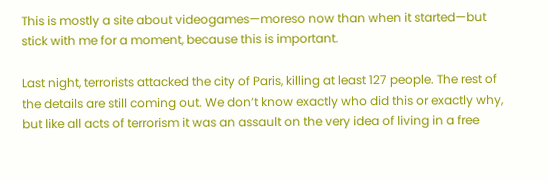This is mostly a site about videogames—moreso now than when it started—but stick with me for a moment, because this is important.

Last night, terrorists attacked the city of Paris, killing at least 127 people. The rest of the details are still coming out. We don’t know exactly who did this or exactly why, but like all acts of terrorism it was an assault on the very idea of living in a free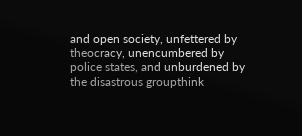and open society, unfettered by theocracy, unencumbered by police states, and unburdened by the disastrous groupthink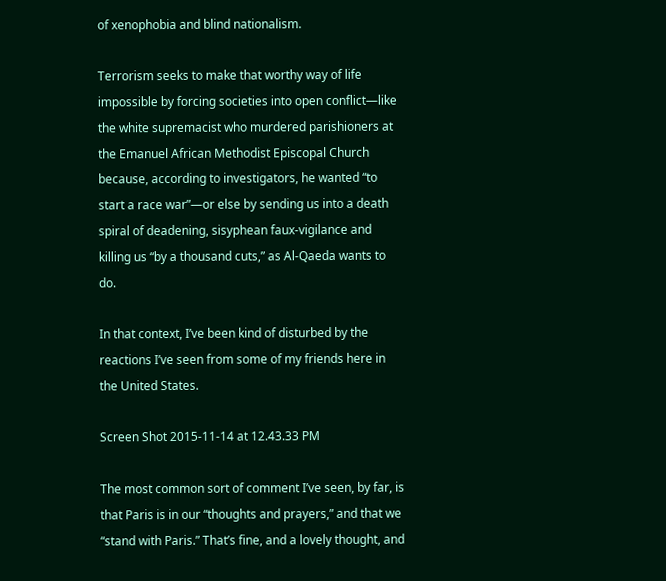of xenophobia and blind nationalism.

Terrorism seeks to make that worthy way of life impossible by forcing societies into open conflict—like the white supremacist who murdered parishioners at the Emanuel African Methodist Episcopal Church because, according to investigators, he wanted “to start a race war”—or else by sending us into a death spiral of deadening, sisyphean faux-vigilance and killing us “by a thousand cuts,” as Al-Qaeda wants to do.

In that context, I’ve been kind of disturbed by the reactions I’ve seen from some of my friends here in the United States.

Screen Shot 2015-11-14 at 12.43.33 PM

The most common sort of comment I’ve seen, by far, is that Paris is in our “thoughts and prayers,” and that we “stand with Paris.” That’s fine, and a lovely thought, and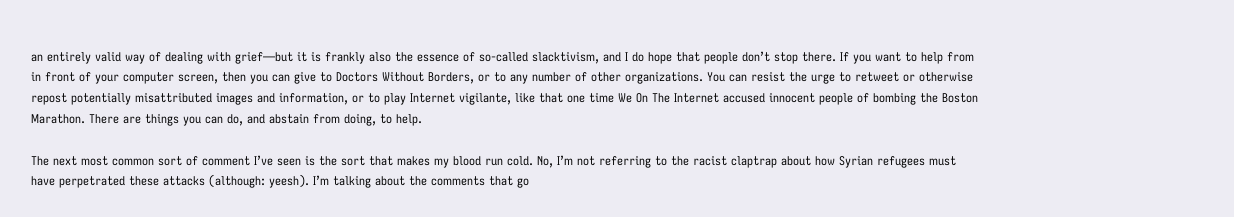an entirely valid way of dealing with grief—but it is frankly also the essence of so-called slacktivism, and I do hope that people don’t stop there. If you want to help from in front of your computer screen, then you can give to Doctors Without Borders, or to any number of other organizations. You can resist the urge to retweet or otherwise repost potentially misattributed images and information, or to play Internet vigilante, like that one time We On The Internet accused innocent people of bombing the Boston Marathon. There are things you can do, and abstain from doing, to help.

The next most common sort of comment I’ve seen is the sort that makes my blood run cold. No, I’m not referring to the racist claptrap about how Syrian refugees must have perpetrated these attacks (although: yeesh). I’m talking about the comments that go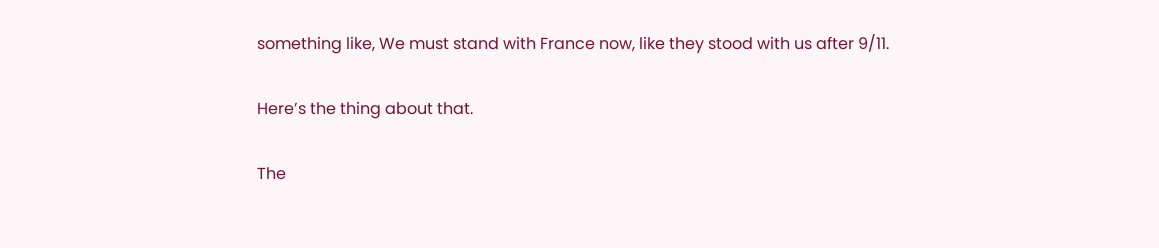something like, We must stand with France now, like they stood with us after 9/11.

Here’s the thing about that.

The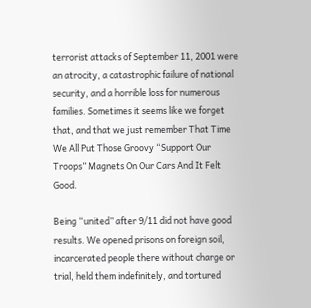terrorist attacks of September 11, 2001 were an atrocity, a catastrophic failure of national security, and a horrible loss for numerous families. Sometimes it seems like we forget that, and that we just remember That Time We All Put Those Groovy “Support Our Troops” Magnets On Our Cars And It Felt Good.

Being “united” after 9/11 did not have good results. We opened prisons on foreign soil, incarcerated people there without charge or trial, held them indefinitely, and tortured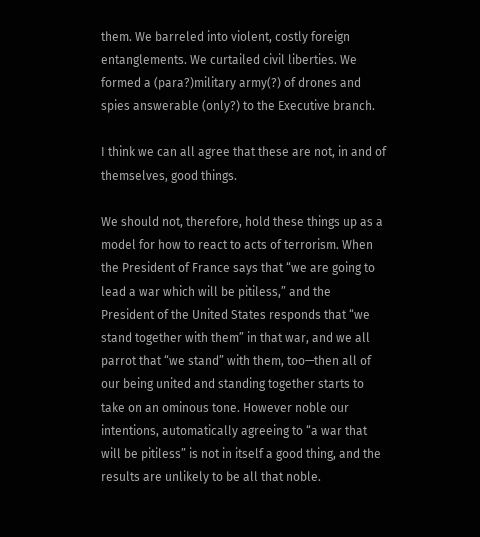them. We barreled into violent, costly foreign entanglements. We curtailed civil liberties. We formed a (para?)military army(?) of drones and spies answerable (only?) to the Executive branch.

I think we can all agree that these are not, in and of themselves, good things.

We should not, therefore, hold these things up as a model for how to react to acts of terrorism. When the President of France says that “we are going to lead a war which will be pitiless,” and the President of the United States responds that “we stand together with them” in that war, and we all parrot that “we stand” with them, too—then all of our being united and standing together starts to take on an ominous tone. However noble our intentions, automatically agreeing to “a war that will be pitiless” is not in itself a good thing, and the results are unlikely to be all that noble.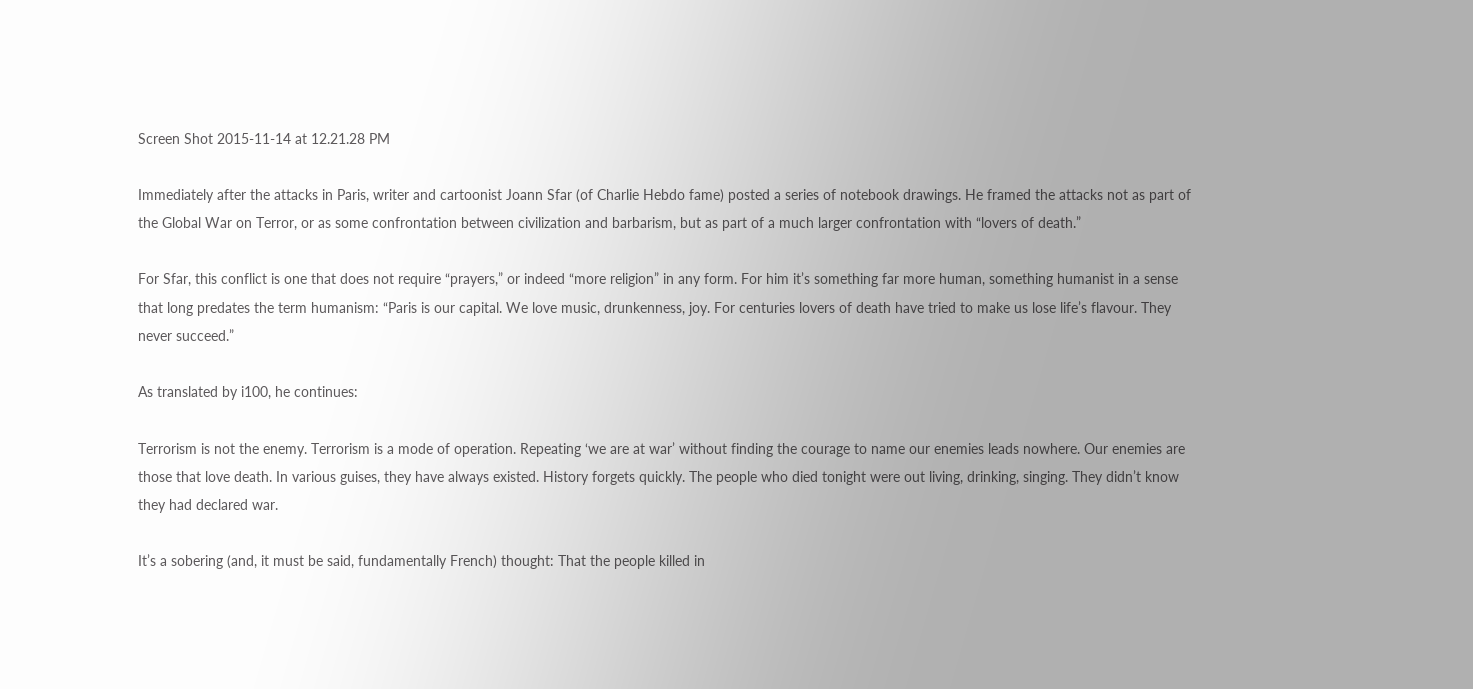Screen Shot 2015-11-14 at 12.21.28 PM

Immediately after the attacks in Paris, writer and cartoonist Joann Sfar (of Charlie Hebdo fame) posted a series of notebook drawings. He framed the attacks not as part of the Global War on Terror, or as some confrontation between civilization and barbarism, but as part of a much larger confrontation with “lovers of death.”

For Sfar, this conflict is one that does not require “prayers,” or indeed “more religion” in any form. For him it’s something far more human, something humanist in a sense that long predates the term humanism: “Paris is our capital. We love music, drunkenness, joy. For centuries lovers of death have tried to make us lose life’s flavour. They never succeed.”

As translated by i100, he continues:

Terrorism is not the enemy. Terrorism is a mode of operation. Repeating ‘we are at war’ without finding the courage to name our enemies leads nowhere. Our enemies are those that love death. In various guises, they have always existed. History forgets quickly. The people who died tonight were out living, drinking, singing. They didn’t know they had declared war.

It’s a sobering (and, it must be said, fundamentally French) thought: That the people killed in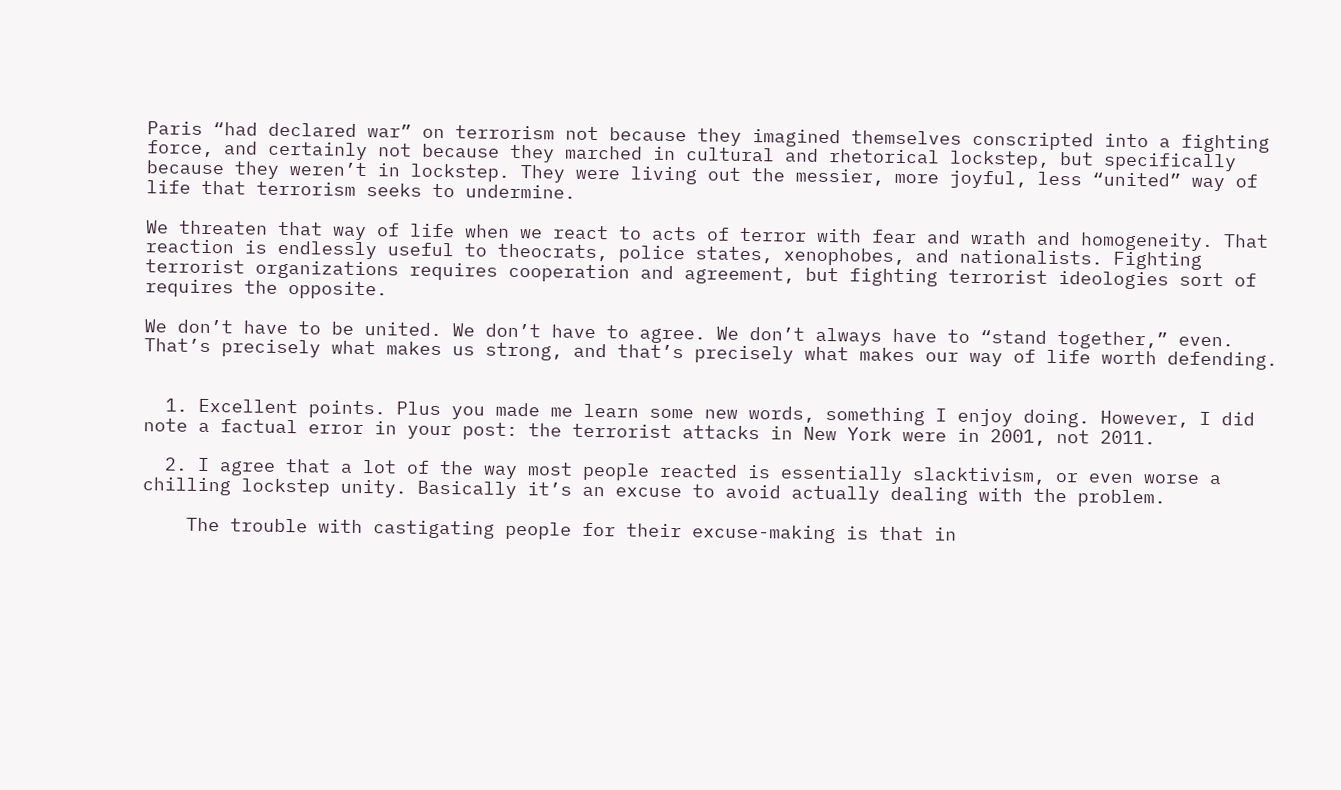Paris “had declared war” on terrorism not because they imagined themselves conscripted into a fighting force, and certainly not because they marched in cultural and rhetorical lockstep, but specifically because they weren’t in lockstep. They were living out the messier, more joyful, less “united” way of life that terrorism seeks to undermine.

We threaten that way of life when we react to acts of terror with fear and wrath and homogeneity. That reaction is endlessly useful to theocrats, police states, xenophobes, and nationalists. Fighting terrorist organizations requires cooperation and agreement, but fighting terrorist ideologies sort of requires the opposite.

We don’t have to be united. We don’t have to agree. We don’t always have to “stand together,” even. That’s precisely what makes us strong, and that’s precisely what makes our way of life worth defending.


  1. Excellent points. Plus you made me learn some new words, something I enjoy doing. However, I did note a factual error in your post: the terrorist attacks in New York were in 2001, not 2011.

  2. I agree that a lot of the way most people reacted is essentially slacktivism, or even worse a chilling lockstep unity. Basically it’s an excuse to avoid actually dealing with the problem.

    The trouble with castigating people for their excuse-making is that in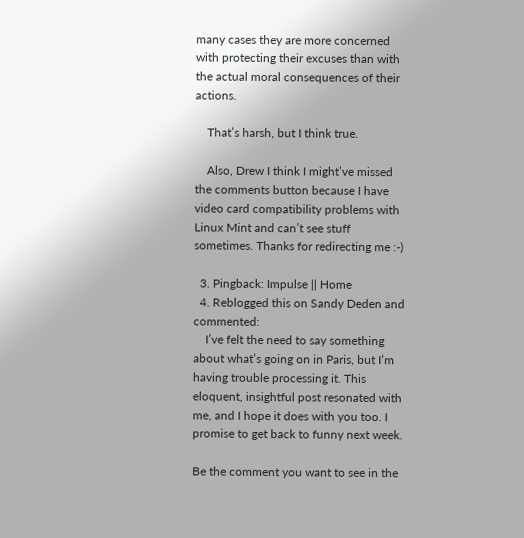many cases they are more concerned with protecting their excuses than with the actual moral consequences of their actions.

    That’s harsh, but I think true.

    Also, Drew I think I might’ve missed the comments button because I have video card compatibility problems with Linux Mint and can’t see stuff sometimes. Thanks for redirecting me :-)

  3. Pingback: Impulse || Home
  4. Reblogged this on Sandy Deden and commented:
    I’ve felt the need to say something about what’s going on in Paris, but I’m having trouble processing it. This eloquent, insightful post resonated with me, and I hope it does with you too. I promise to get back to funny next week.

Be the comment you want to see in the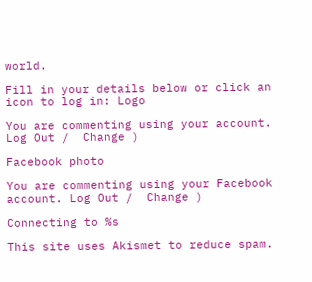world.

Fill in your details below or click an icon to log in: Logo

You are commenting using your account. Log Out /  Change )

Facebook photo

You are commenting using your Facebook account. Log Out /  Change )

Connecting to %s

This site uses Akismet to reduce spam.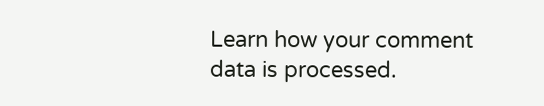Learn how your comment data is processed.